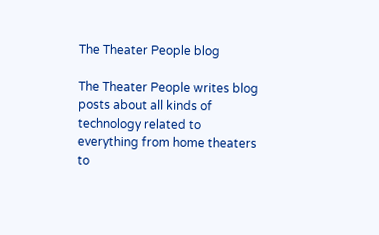The Theater People blog

The Theater People writes blog posts about all kinds of technology related to everything from home theaters to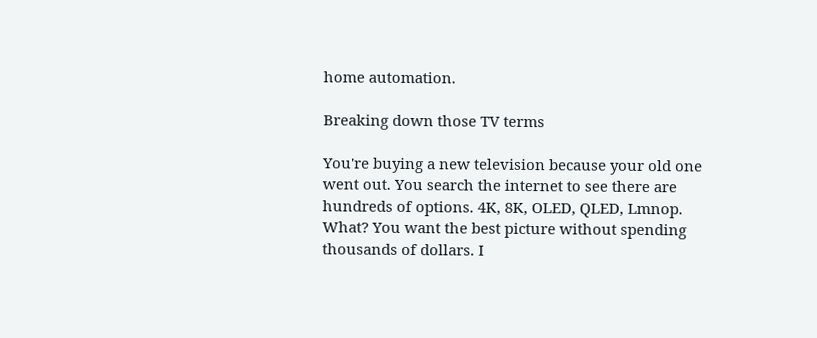home automation.

Breaking down those TV terms

You're buying a new television because your old one went out. You search the internet to see there are hundreds of options. 4K, 8K, OLED, QLED, Lmnop. What? You want the best picture without spending thousands of dollars. I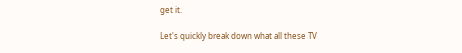get it.

Let's quickly break down what all these TV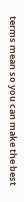terms mean so you can make the best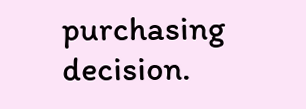purchasing decision.